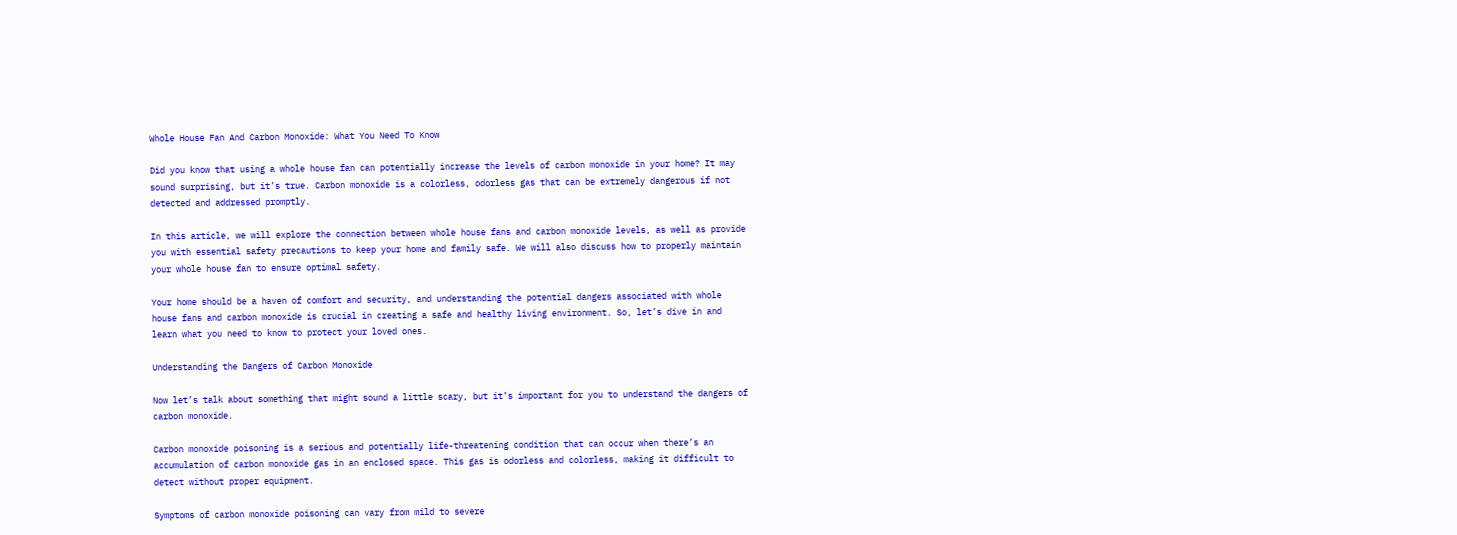Whole House Fan And Carbon Monoxide: What You Need To Know

Did you know that using a whole house fan can potentially increase the levels of carbon monoxide in your home? It may sound surprising, but it’s true. Carbon monoxide is a colorless, odorless gas that can be extremely dangerous if not detected and addressed promptly.

In this article, we will explore the connection between whole house fans and carbon monoxide levels, as well as provide you with essential safety precautions to keep your home and family safe. We will also discuss how to properly maintain your whole house fan to ensure optimal safety.

Your home should be a haven of comfort and security, and understanding the potential dangers associated with whole house fans and carbon monoxide is crucial in creating a safe and healthy living environment. So, let’s dive in and learn what you need to know to protect your loved ones.

Understanding the Dangers of Carbon Monoxide

Now let’s talk about something that might sound a little scary, but it’s important for you to understand the dangers of carbon monoxide.

Carbon monoxide poisoning is a serious and potentially life-threatening condition that can occur when there’s an accumulation of carbon monoxide gas in an enclosed space. This gas is odorless and colorless, making it difficult to detect without proper equipment.

Symptoms of carbon monoxide poisoning can vary from mild to severe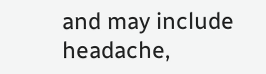and may include headache,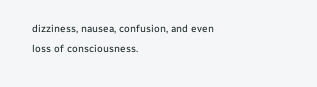dizziness, nausea, confusion, and even loss of consciousness.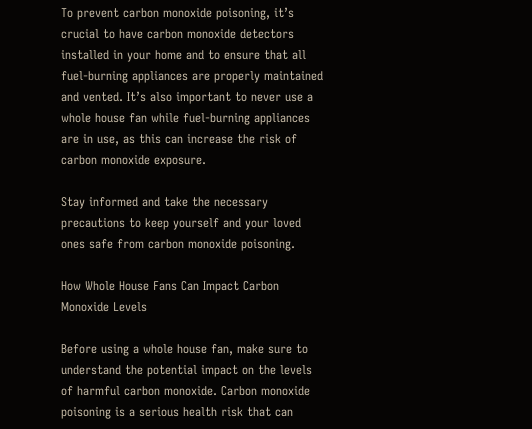To prevent carbon monoxide poisoning, it’s crucial to have carbon monoxide detectors installed in your home and to ensure that all fuel-burning appliances are properly maintained and vented. It’s also important to never use a whole house fan while fuel-burning appliances are in use, as this can increase the risk of carbon monoxide exposure.

Stay informed and take the necessary precautions to keep yourself and your loved ones safe from carbon monoxide poisoning.

How Whole House Fans Can Impact Carbon Monoxide Levels

Before using a whole house fan, make sure to understand the potential impact on the levels of harmful carbon monoxide. Carbon monoxide poisoning is a serious health risk that can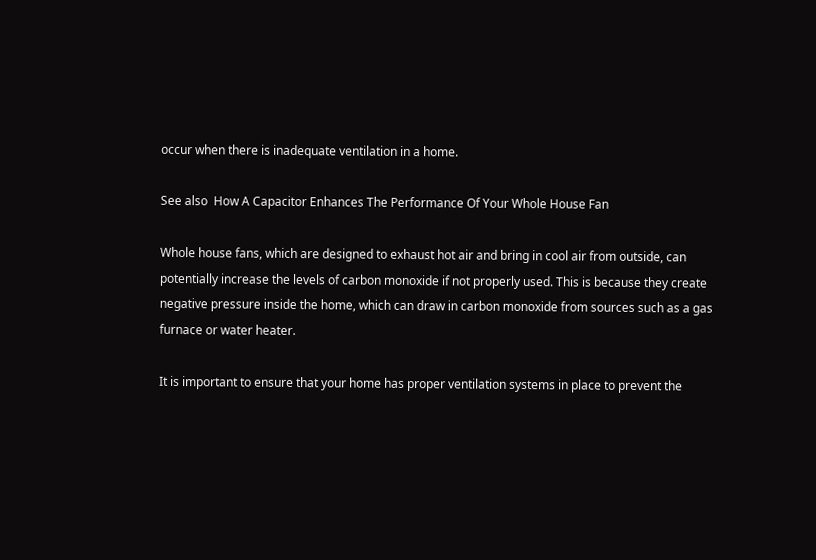occur when there is inadequate ventilation in a home.

See also  How A Capacitor Enhances The Performance Of Your Whole House Fan

Whole house fans, which are designed to exhaust hot air and bring in cool air from outside, can potentially increase the levels of carbon monoxide if not properly used. This is because they create negative pressure inside the home, which can draw in carbon monoxide from sources such as a gas furnace or water heater.

It is important to ensure that your home has proper ventilation systems in place to prevent the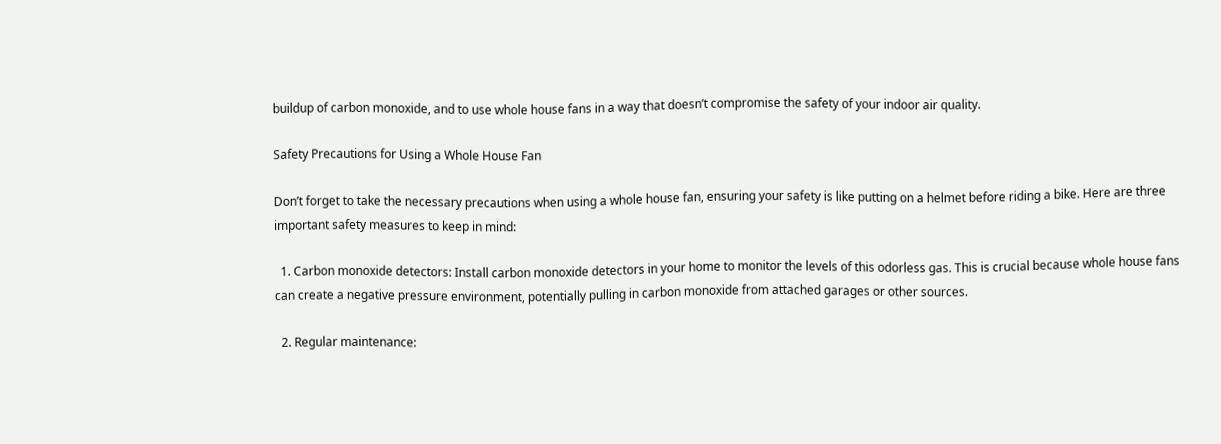buildup of carbon monoxide, and to use whole house fans in a way that doesn’t compromise the safety of your indoor air quality.

Safety Precautions for Using a Whole House Fan

Don’t forget to take the necessary precautions when using a whole house fan, ensuring your safety is like putting on a helmet before riding a bike. Here are three important safety measures to keep in mind:

  1. Carbon monoxide detectors: Install carbon monoxide detectors in your home to monitor the levels of this odorless gas. This is crucial because whole house fans can create a negative pressure environment, potentially pulling in carbon monoxide from attached garages or other sources.

  2. Regular maintenance: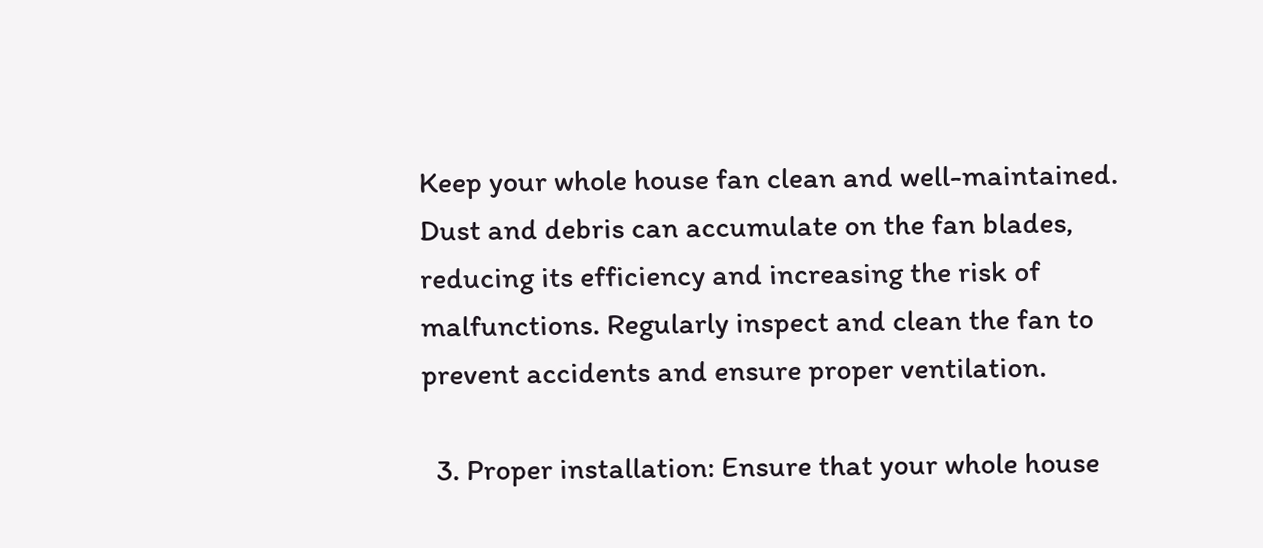Keep your whole house fan clean and well-maintained. Dust and debris can accumulate on the fan blades, reducing its efficiency and increasing the risk of malfunctions. Regularly inspect and clean the fan to prevent accidents and ensure proper ventilation.

  3. Proper installation: Ensure that your whole house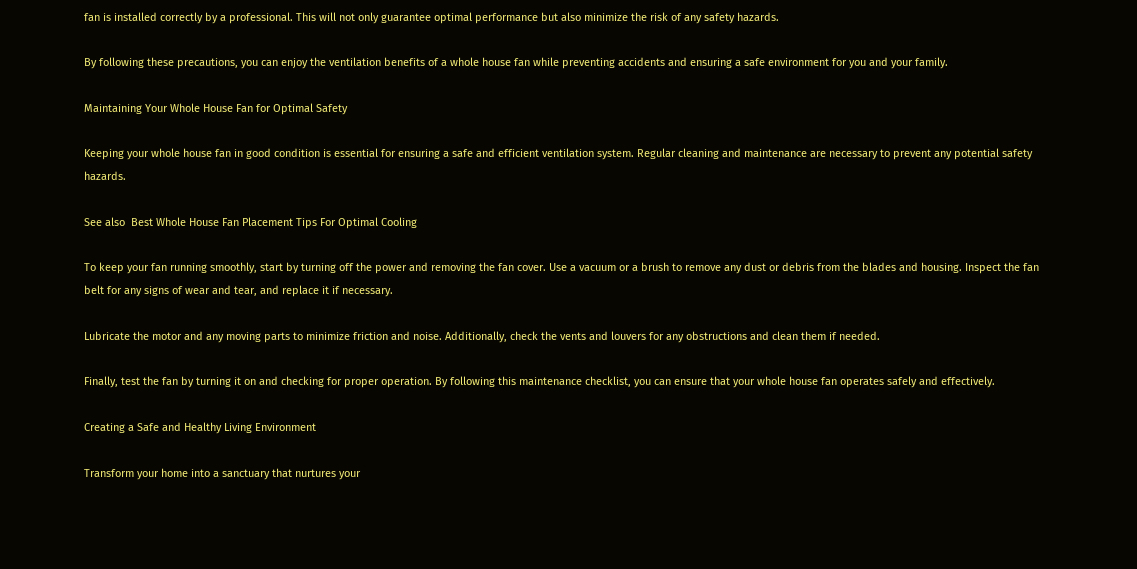fan is installed correctly by a professional. This will not only guarantee optimal performance but also minimize the risk of any safety hazards.

By following these precautions, you can enjoy the ventilation benefits of a whole house fan while preventing accidents and ensuring a safe environment for you and your family.

Maintaining Your Whole House Fan for Optimal Safety

Keeping your whole house fan in good condition is essential for ensuring a safe and efficient ventilation system. Regular cleaning and maintenance are necessary to prevent any potential safety hazards.

See also  Best Whole House Fan Placement Tips For Optimal Cooling

To keep your fan running smoothly, start by turning off the power and removing the fan cover. Use a vacuum or a brush to remove any dust or debris from the blades and housing. Inspect the fan belt for any signs of wear and tear, and replace it if necessary.

Lubricate the motor and any moving parts to minimize friction and noise. Additionally, check the vents and louvers for any obstructions and clean them if needed.

Finally, test the fan by turning it on and checking for proper operation. By following this maintenance checklist, you can ensure that your whole house fan operates safely and effectively.

Creating a Safe and Healthy Living Environment

Transform your home into a sanctuary that nurtures your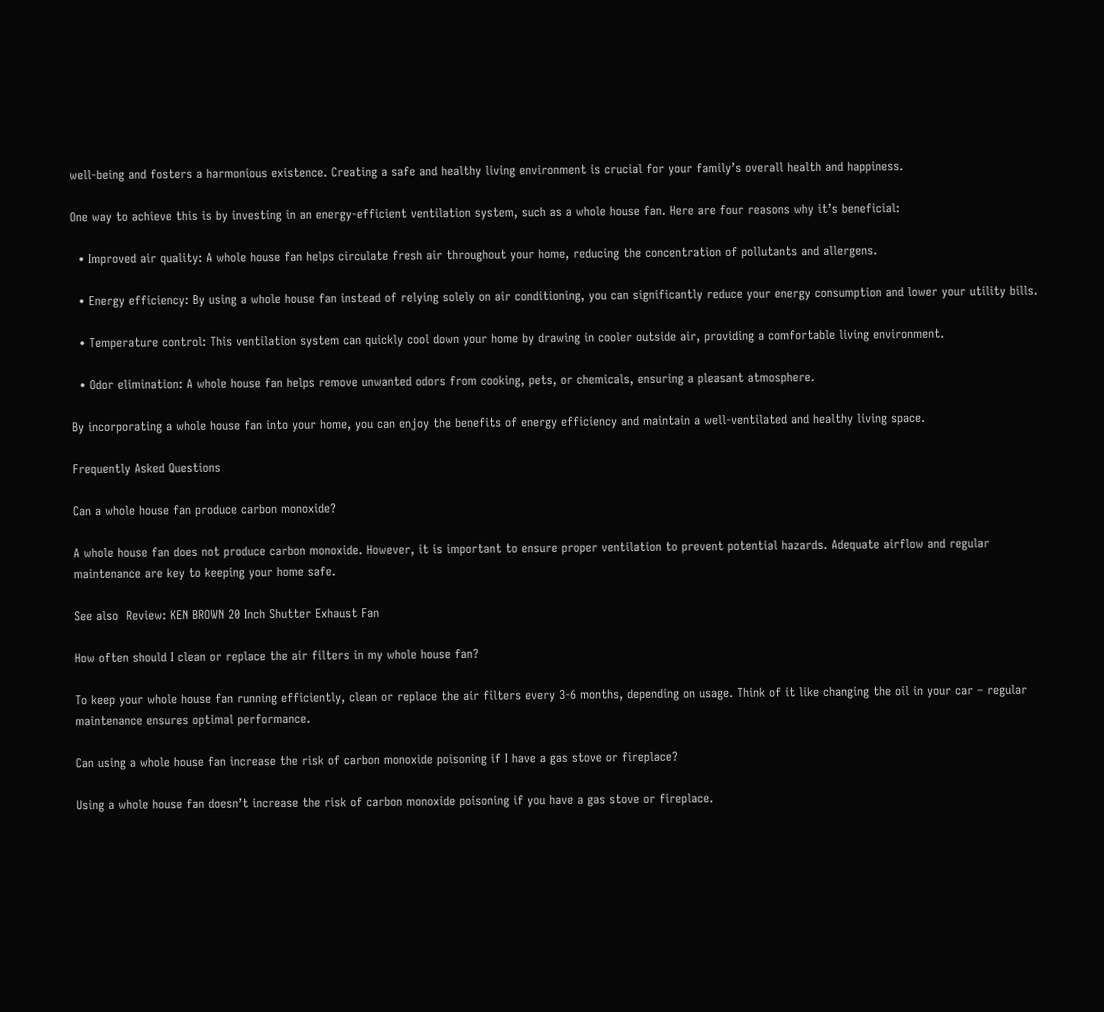well-being and fosters a harmonious existence. Creating a safe and healthy living environment is crucial for your family’s overall health and happiness.

One way to achieve this is by investing in an energy-efficient ventilation system, such as a whole house fan. Here are four reasons why it’s beneficial:

  • Improved air quality: A whole house fan helps circulate fresh air throughout your home, reducing the concentration of pollutants and allergens.

  • Energy efficiency: By using a whole house fan instead of relying solely on air conditioning, you can significantly reduce your energy consumption and lower your utility bills.

  • Temperature control: This ventilation system can quickly cool down your home by drawing in cooler outside air, providing a comfortable living environment.

  • Odor elimination: A whole house fan helps remove unwanted odors from cooking, pets, or chemicals, ensuring a pleasant atmosphere.

By incorporating a whole house fan into your home, you can enjoy the benefits of energy efficiency and maintain a well-ventilated and healthy living space.

Frequently Asked Questions

Can a whole house fan produce carbon monoxide?

A whole house fan does not produce carbon monoxide. However, it is important to ensure proper ventilation to prevent potential hazards. Adequate airflow and regular maintenance are key to keeping your home safe.

See also  Review: KEN BROWN 20 Inch Shutter Exhaust Fan

How often should I clean or replace the air filters in my whole house fan?

To keep your whole house fan running efficiently, clean or replace the air filters every 3-6 months, depending on usage. Think of it like changing the oil in your car – regular maintenance ensures optimal performance.

Can using a whole house fan increase the risk of carbon monoxide poisoning if I have a gas stove or fireplace?

Using a whole house fan doesn’t increase the risk of carbon monoxide poisoning if you have a gas stove or fireplace.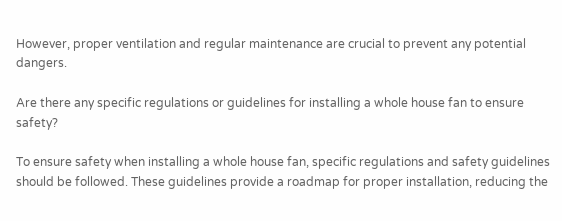However, proper ventilation and regular maintenance are crucial to prevent any potential dangers.

Are there any specific regulations or guidelines for installing a whole house fan to ensure safety?

To ensure safety when installing a whole house fan, specific regulations and safety guidelines should be followed. These guidelines provide a roadmap for proper installation, reducing the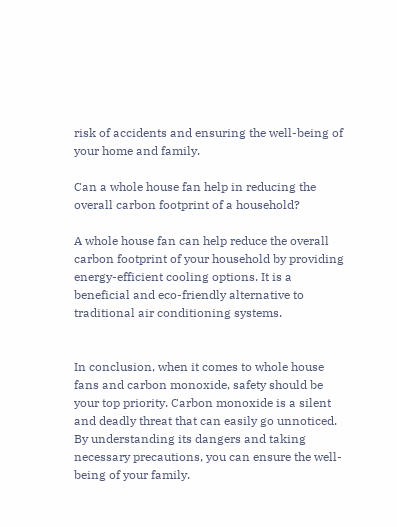risk of accidents and ensuring the well-being of your home and family.

Can a whole house fan help in reducing the overall carbon footprint of a household?

A whole house fan can help reduce the overall carbon footprint of your household by providing energy-efficient cooling options. It is a beneficial and eco-friendly alternative to traditional air conditioning systems.


In conclusion, when it comes to whole house fans and carbon monoxide, safety should be your top priority. Carbon monoxide is a silent and deadly threat that can easily go unnoticed. By understanding its dangers and taking necessary precautions, you can ensure the well-being of your family.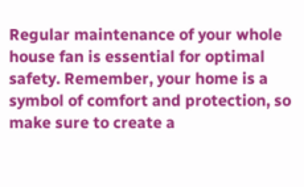Regular maintenance of your whole house fan is essential for optimal safety. Remember, your home is a symbol of comfort and protection, so make sure to create a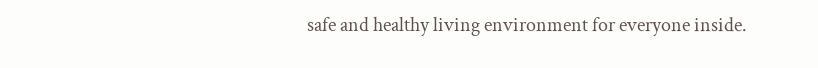safe and healthy living environment for everyone inside.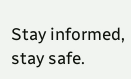Stay informed, stay safe.